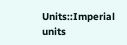Units::Imperial units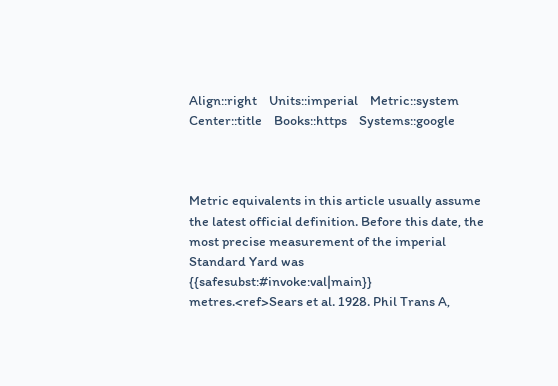Align::right    Units::imperial    Metric::system    Center::title    Books::https    Systems::google



Metric equivalents in this article usually assume the latest official definition. Before this date, the most precise measurement of the imperial Standard Yard was {{safesubst:#invoke:val|main}} metres.<ref>Sears et al. 1928. Phil Trans A,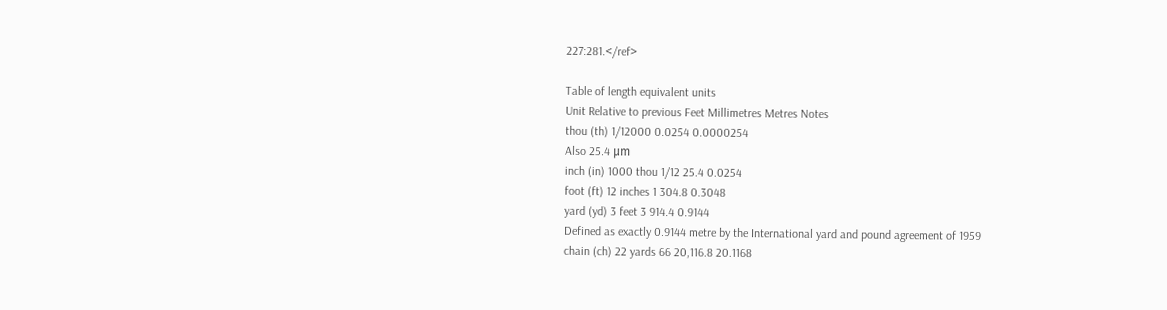227:281.</ref>

Table of length equivalent units
Unit Relative to previous Feet Millimetres Metres Notes
thou (th) 1/12000 0.0254 0.0000254
Also 25.4 μm
inch (in) 1000 thou 1/12 25.4 0.0254
foot (ft) 12 inches 1 304.8 0.3048
yard (yd) 3 feet 3 914.4 0.9144
Defined as exactly 0.9144 metre by the International yard and pound agreement of 1959
chain (ch) 22 yards 66 20,116.8 20.1168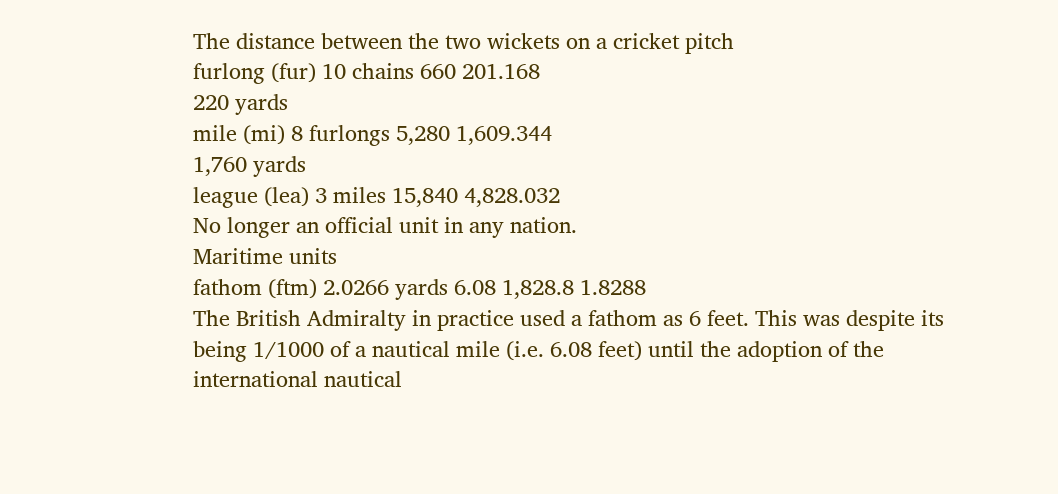The distance between the two wickets on a cricket pitch
furlong (fur) 10 chains 660 201.168
220 yards
mile (mi) 8 furlongs 5,280 1,609.344
1,760 yards
league (lea) 3 miles 15,840 4,828.032
No longer an official unit in any nation.
Maritime units
fathom (ftm) 2.0266 yards 6.08 1,828.8 1.8288
The British Admiralty in practice used a fathom as 6 feet. This was despite its being 1/1000 of a nautical mile (i.e. 6.08 feet) until the adoption of the international nautical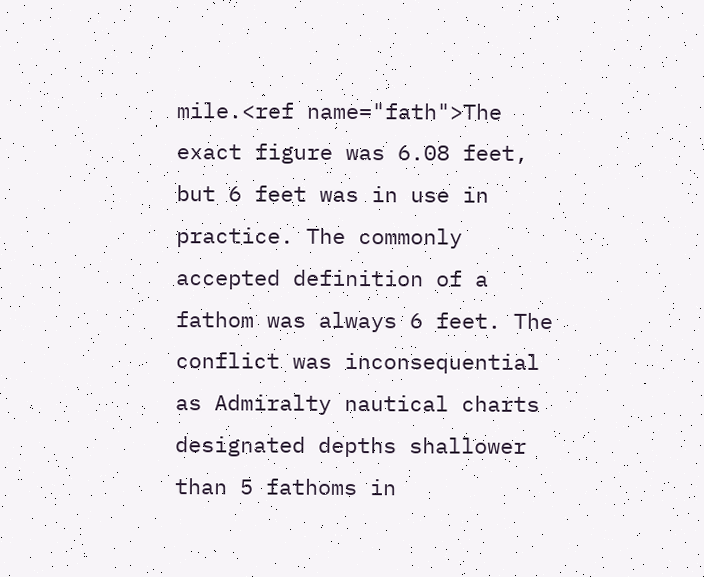mile.<ref name="fath">The exact figure was 6.08 feet, but 6 feet was in use in practice. The commonly accepted definition of a fathom was always 6 feet. The conflict was inconsequential as Admiralty nautical charts designated depths shallower than 5 fathoms in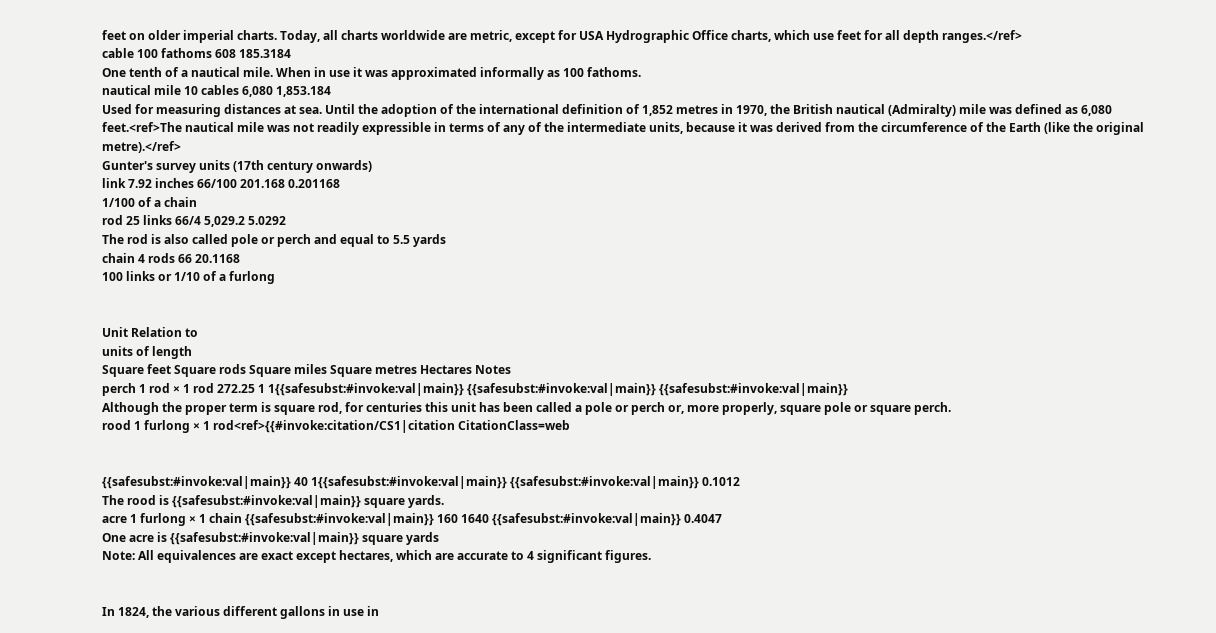feet on older imperial charts. Today, all charts worldwide are metric, except for USA Hydrographic Office charts, which use feet for all depth ranges.</ref>
cable 100 fathoms 608 185.3184
One tenth of a nautical mile. When in use it was approximated informally as 100 fathoms.
nautical mile 10 cables 6,080 1,853.184
Used for measuring distances at sea. Until the adoption of the international definition of 1,852 metres in 1970, the British nautical (Admiralty) mile was defined as 6,080 feet.<ref>The nautical mile was not readily expressible in terms of any of the intermediate units, because it was derived from the circumference of the Earth (like the original metre).</ref>
Gunter's survey units (17th century onwards)
link 7.92 inches 66/100 201.168 0.201168
1/100 of a chain
rod 25 links 66/4 5,029.2 5.0292
The rod is also called pole or perch and equal to 5.5 yards
chain 4 rods 66 20.1168
100 links or 1/10 of a furlong


Unit Relation to
units of length
Square feet Square rods Square miles Square metres Hectares Notes
perch 1 rod × 1 rod 272.25 1 1{{safesubst:#invoke:val|main}} {{safesubst:#invoke:val|main}} {{safesubst:#invoke:val|main}}
Although the proper term is square rod, for centuries this unit has been called a pole or perch or, more properly, square pole or square perch.
rood 1 furlong × 1 rod<ref>{{#invoke:citation/CS1|citation CitationClass=web


{{safesubst:#invoke:val|main}} 40 1{{safesubst:#invoke:val|main}} {{safesubst:#invoke:val|main}} 0.1012
The rood is {{safesubst:#invoke:val|main}} square yards.
acre 1 furlong × 1 chain {{safesubst:#invoke:val|main}} 160 1640 {{safesubst:#invoke:val|main}} 0.4047
One acre is {{safesubst:#invoke:val|main}} square yards
Note: All equivalences are exact except hectares, which are accurate to 4 significant figures.


In 1824, the various different gallons in use in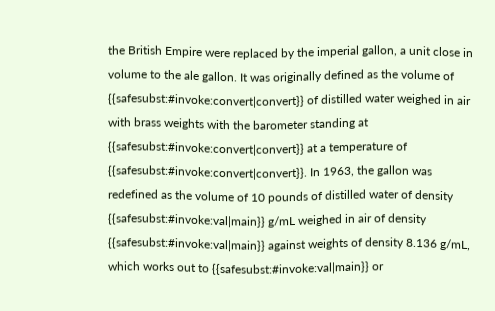the British Empire were replaced by the imperial gallon, a unit close in volume to the ale gallon. It was originally defined as the volume of {{safesubst:#invoke:convert|convert}} of distilled water weighed in air with brass weights with the barometer standing at {{safesubst:#invoke:convert|convert}} at a temperature of {{safesubst:#invoke:convert|convert}}. In 1963, the gallon was redefined as the volume of 10 pounds of distilled water of density {{safesubst:#invoke:val|main}} g/mL weighed in air of density {{safesubst:#invoke:val|main}} against weights of density 8.136 g/mL, which works out to {{safesubst:#invoke:val|main}} or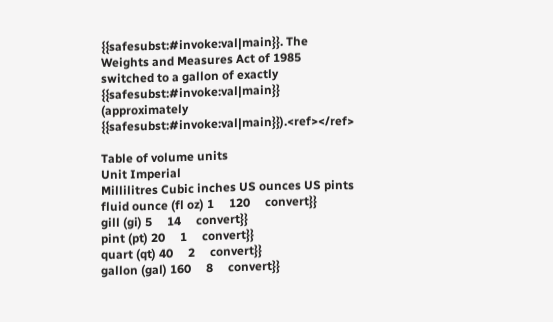{{safesubst:#invoke:val|main}}. The Weights and Measures Act of 1985 switched to a gallon of exactly {{safesubst:#invoke:val|main}} (approximately {{safesubst:#invoke:val|main}}).<ref></ref>

Table of volume units
Unit Imperial
Millilitres Cubic inches US ounces US pints
fluid ounce (fl oz) 1     120     convert}}
gill (gi) 5     14     convert}}
pint (pt) 20     1     convert}}
quart (qt) 40     2     convert}}
gallon (gal) 160     8     convert}}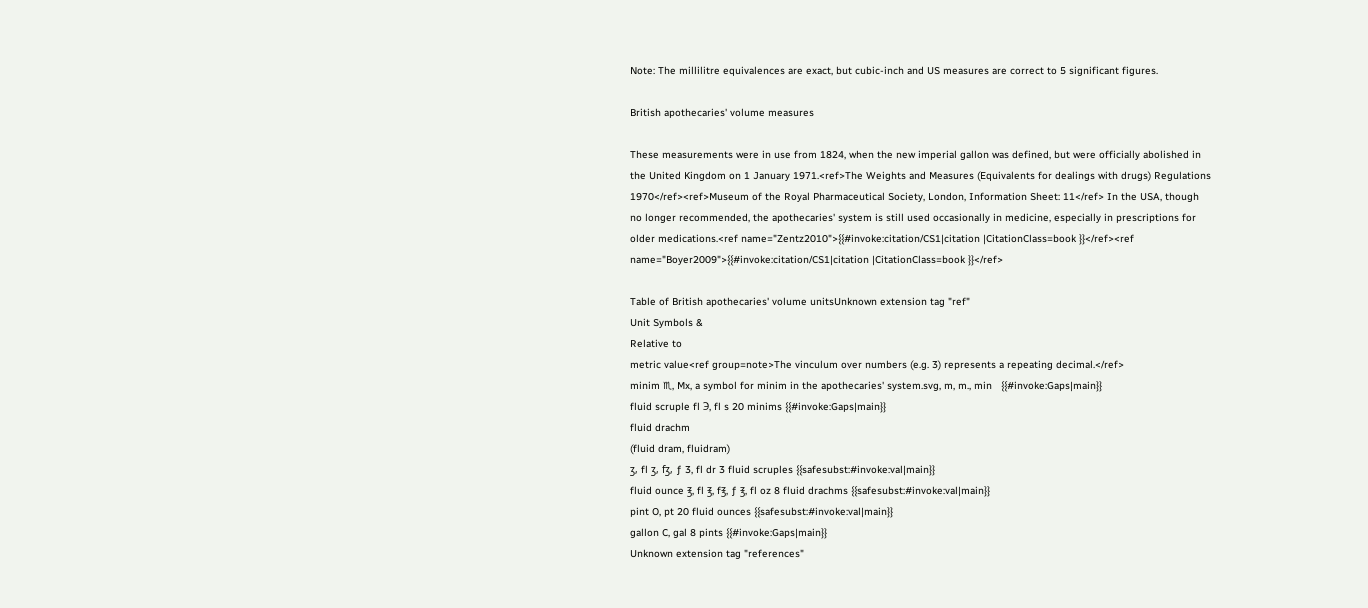Note: The millilitre equivalences are exact, but cubic-inch and US measures are correct to 5 significant figures.

British apothecaries' volume measures

These measurements were in use from 1824, when the new imperial gallon was defined, but were officially abolished in the United Kingdom on 1 January 1971.<ref>The Weights and Measures (Equivalents for dealings with drugs) Regulations 1970</ref><ref>Museum of the Royal Pharmaceutical Society, London, Information Sheet: 11</ref> In the USA, though no longer recommended, the apothecaries' system is still used occasionally in medicine, especially in prescriptions for older medications.<ref name="Zentz2010">{{#invoke:citation/CS1|citation |CitationClass=book }}</ref><ref name="Boyer2009">{{#invoke:citation/CS1|citation |CitationClass=book }}</ref>

Table of British apothecaries' volume unitsUnknown extension tag "ref"
Unit Symbols &
Relative to
metric value<ref group=note>The vinculum over numbers (e.g. 3) represents a repeating decimal.</ref>
minim ♏, Mx, a symbol for minim in the apothecaries' system.svg, m, m., min   {{#invoke:Gaps|main}}
fluid scruple fl ℈, fl s 20 minims {{#invoke:Gaps|main}}
fluid drachm
(fluid dram, fluidram)
ʒ, fl ʒ, fʒ, ƒ 3, fl dr 3 fluid scruples {{safesubst:#invoke:val|main}}
fluid ounce ℥, fl ℥, f℥, ƒ ℥, fl oz 8 fluid drachms {{safesubst:#invoke:val|main}}
pint O, pt 20 fluid ounces {{safesubst:#invoke:val|main}}
gallon C, gal 8 pints {{#invoke:Gaps|main}}
Unknown extension tag "references"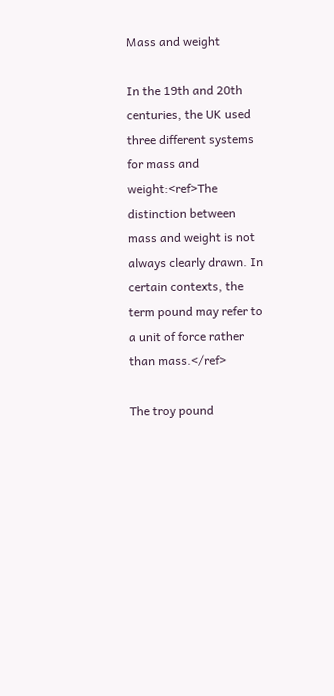Mass and weight

In the 19th and 20th centuries, the UK used three different systems for mass and weight:<ref>The distinction between mass and weight is not always clearly drawn. In certain contexts, the term pound may refer to a unit of force rather than mass.</ref>

The troy pound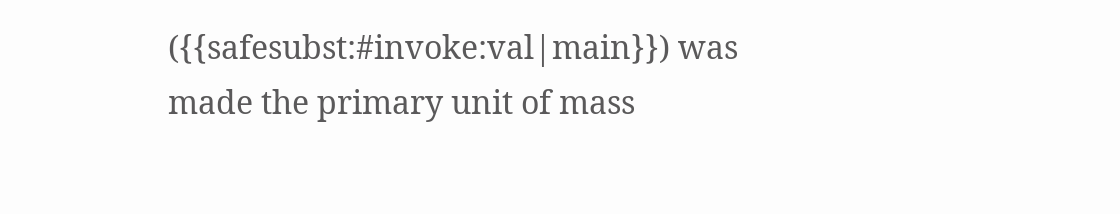({{safesubst:#invoke:val|main}}) was made the primary unit of mass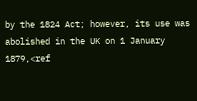by the 1824 Act; however, its use was abolished in the UK on 1 January 1879,<ref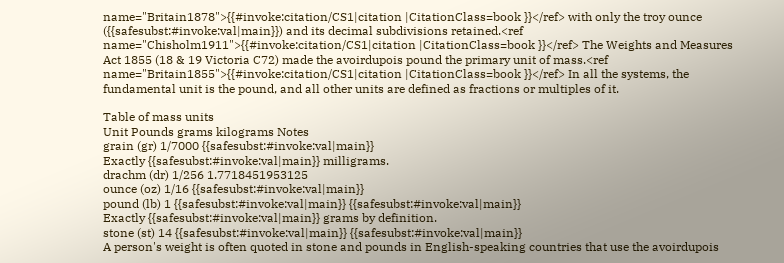name="Britain1878">{{#invoke:citation/CS1|citation |CitationClass=book }}</ref> with only the troy ounce ({{safesubst:#invoke:val|main}}) and its decimal subdivisions retained.<ref name="Chisholm1911">{{#invoke:citation/CS1|citation |CitationClass=book }}</ref> The Weights and Measures Act 1855 (18 & 19 Victoria C72) made the avoirdupois pound the primary unit of mass.<ref name="Britain1855">{{#invoke:citation/CS1|citation |CitationClass=book }}</ref> In all the systems, the fundamental unit is the pound, and all other units are defined as fractions or multiples of it.

Table of mass units
Unit Pounds grams kilograms Notes
grain (gr) 1/7000 {{safesubst:#invoke:val|main}}
Exactly {{safesubst:#invoke:val|main}} milligrams.
drachm (dr) 1/256 1.7718451953125
ounce (oz) 1/16 {{safesubst:#invoke:val|main}}
pound (lb) 1 {{safesubst:#invoke:val|main}} {{safesubst:#invoke:val|main}}
Exactly {{safesubst:#invoke:val|main}} grams by definition.
stone (st) 14 {{safesubst:#invoke:val|main}} {{safesubst:#invoke:val|main}}
A person's weight is often quoted in stone and pounds in English-speaking countries that use the avoirdupois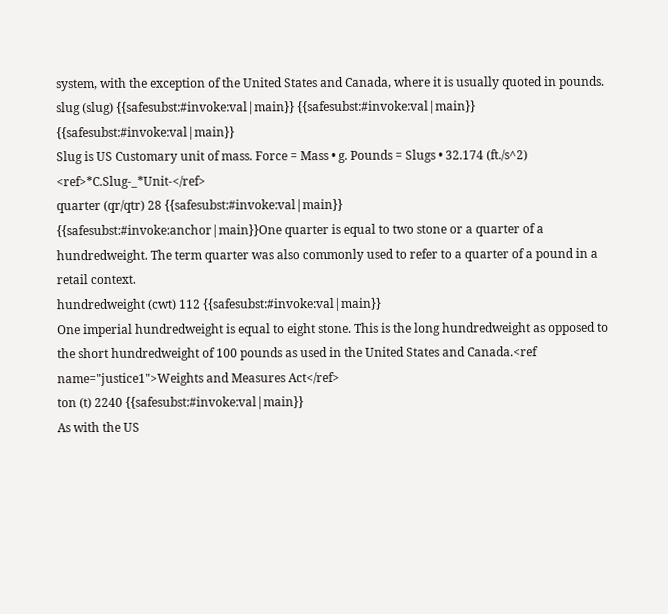system, with the exception of the United States and Canada, where it is usually quoted in pounds.
slug (slug) {{safesubst:#invoke:val|main}} {{safesubst:#invoke:val|main}} {{safesubst:#invoke:val|main}}
Slug is US Customary unit of mass. Force = Mass • g. Pounds = Slugs • 32.174 (ft./s^2) <ref>*C.Slug-_*Unit-</ref>
quarter (qr/qtr) 28 {{safesubst:#invoke:val|main}}
{{safesubst:#invoke:anchor|main}}One quarter is equal to two stone or a quarter of a hundredweight. The term quarter was also commonly used to refer to a quarter of a pound in a retail context.
hundredweight (cwt) 112 {{safesubst:#invoke:val|main}}
One imperial hundredweight is equal to eight stone. This is the long hundredweight as opposed to the short hundredweight of 100 pounds as used in the United States and Canada.<ref name="justice1">Weights and Measures Act</ref>
ton (t) 2240 {{safesubst:#invoke:val|main}}
As with the US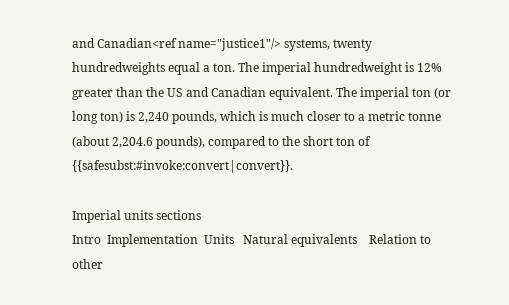and Canadian<ref name="justice1"/> systems, twenty hundredweights equal a ton. The imperial hundredweight is 12% greater than the US and Canadian equivalent. The imperial ton (or long ton) is 2,240 pounds, which is much closer to a metric tonne (about 2,204.6 pounds), compared to the short ton of {{safesubst:#invoke:convert|convert}}.

Imperial units sections
Intro  Implementation  Units   Natural equivalents    Relation to other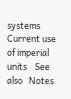systems    Current use of imperial units    See also   Notes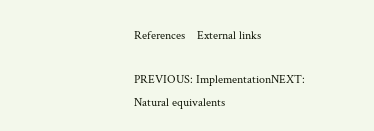References    External links

PREVIOUS: ImplementationNEXT: Natural equivalents